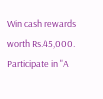Win cash rewards worth Rs.45,000. Participate in "A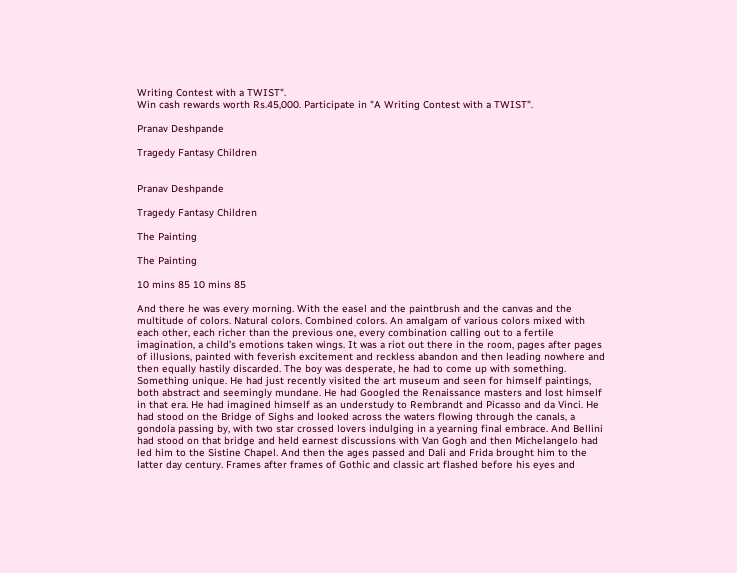Writing Contest with a TWIST".
Win cash rewards worth Rs.45,000. Participate in "A Writing Contest with a TWIST".

Pranav Deshpande

Tragedy Fantasy Children


Pranav Deshpande

Tragedy Fantasy Children

The Painting

The Painting

10 mins 85 10 mins 85

And there he was every morning. With the easel and the paintbrush and the canvas and the multitude of colors. Natural colors. Combined colors. An amalgam of various colors mixed with each other, each richer than the previous one, every combination calling out to a fertile imagination, a child’s emotions taken wings. It was a riot out there in the room, pages after pages of illusions, painted with feverish excitement and reckless abandon and then leading nowhere and then equally hastily discarded. The boy was desperate, he had to come up with something. Something unique. He had just recently visited the art museum and seen for himself paintings, both abstract and seemingly mundane. He had Googled the Renaissance masters and lost himself in that era. He had imagined himself as an understudy to Rembrandt and Picasso and da Vinci. He had stood on the Bridge of Sighs and looked across the waters flowing through the canals, a gondola passing by, with two star crossed lovers indulging in a yearning final embrace. And Bellini had stood on that bridge and held earnest discussions with Van Gogh and then Michelangelo had led him to the Sistine Chapel. And then the ages passed and Dali and Frida brought him to the latter day century. Frames after frames of Gothic and classic art flashed before his eyes and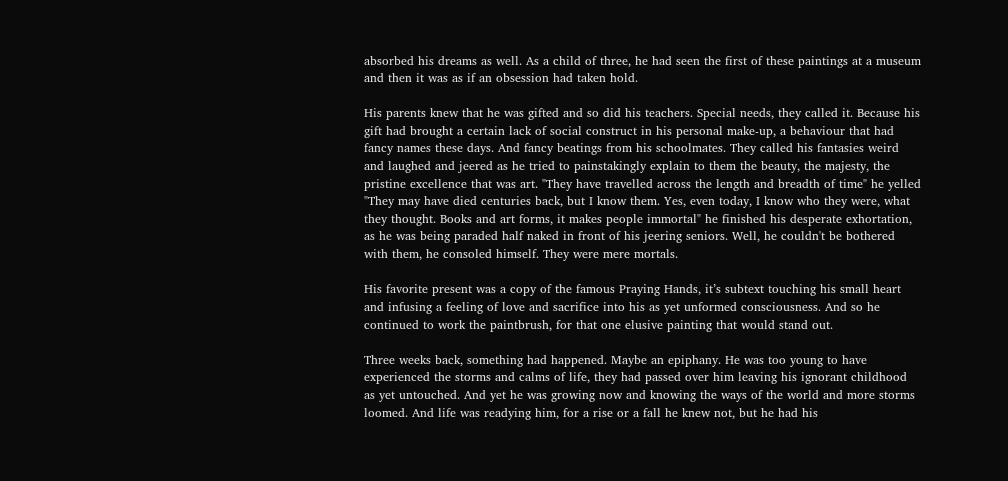absorbed his dreams as well. As a child of three, he had seen the first of these paintings at a museum and then it was as if an obsession had taken hold.

His parents knew that he was gifted and so did his teachers. Special needs, they called it. Because his gift had brought a certain lack of social construct in his personal make-up, a behaviour that had fancy names these days. And fancy beatings from his schoolmates. They called his fantasies weird and laughed and jeered as he tried to painstakingly explain to them the beauty, the majesty, the pristine excellence that was art. "They have travelled across the length and breadth of time" he yelled "They may have died centuries back, but I know them. Yes, even today, I know who they were, what they thought. Books and art forms, it makes people immortal" he finished his desperate exhortation, as he was being paraded half naked in front of his jeering seniors. Well, he couldn't be bothered with them, he consoled himself. They were mere mortals.

His favorite present was a copy of the famous Praying Hands, it’s subtext touching his small heart and infusing a feeling of love and sacrifice into his as yet unformed consciousness. And so he continued to work the paintbrush, for that one elusive painting that would stand out.

Three weeks back, something had happened. Maybe an epiphany. He was too young to have experienced the storms and calms of life, they had passed over him leaving his ignorant childhood as yet untouched. And yet he was growing now and knowing the ways of the world and more storms loomed. And life was readying him, for a rise or a fall he knew not, but he had his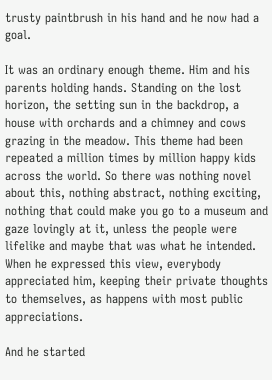trusty paintbrush in his hand and he now had a goal.

It was an ordinary enough theme. Him and his parents holding hands. Standing on the lost horizon, the setting sun in the backdrop, a house with orchards and a chimney and cows grazing in the meadow. This theme had been repeated a million times by million happy kids across the world. So there was nothing novel about this, nothing abstract, nothing exciting, nothing that could make you go to a museum and gaze lovingly at it, unless the people were lifelike and maybe that was what he intended. When he expressed this view, everybody appreciated him, keeping their private thoughts to themselves, as happens with most public appreciations.

And he started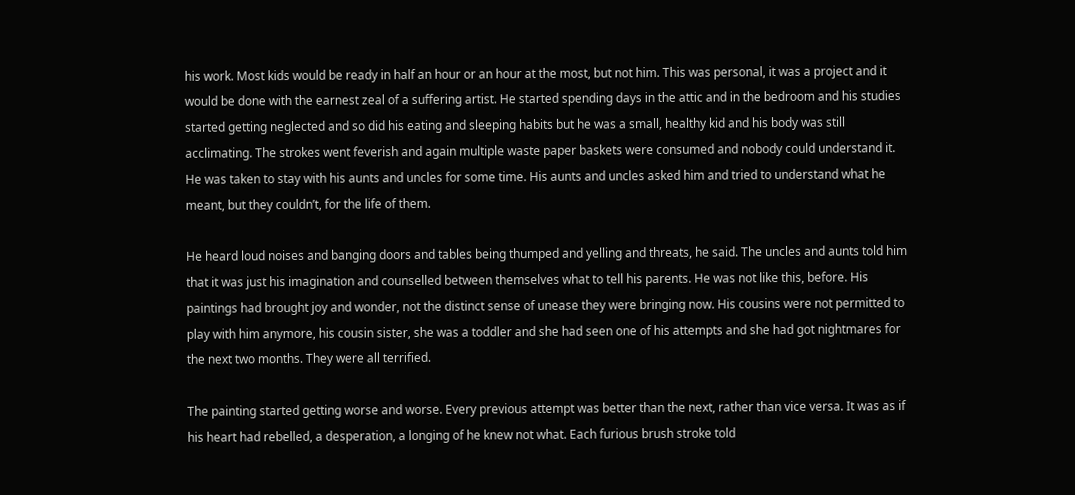his work. Most kids would be ready in half an hour or an hour at the most, but not him. This was personal, it was a project and it would be done with the earnest zeal of a suffering artist. He started spending days in the attic and in the bedroom and his studies started getting neglected and so did his eating and sleeping habits but he was a small, healthy kid and his body was still acclimating. The strokes went feverish and again multiple waste paper baskets were consumed and nobody could understand it. He was taken to stay with his aunts and uncles for some time. His aunts and uncles asked him and tried to understand what he meant, but they couldn’t, for the life of them.

He heard loud noises and banging doors and tables being thumped and yelling and threats, he said. The uncles and aunts told him that it was just his imagination and counselled between themselves what to tell his parents. He was not like this, before. His paintings had brought joy and wonder, not the distinct sense of unease they were bringing now. His cousins were not permitted to play with him anymore, his cousin sister, she was a toddler and she had seen one of his attempts and she had got nightmares for the next two months. They were all terrified.

The painting started getting worse and worse. Every previous attempt was better than the next, rather than vice versa. It was as if his heart had rebelled, a desperation, a longing of he knew not what. Each furious brush stroke told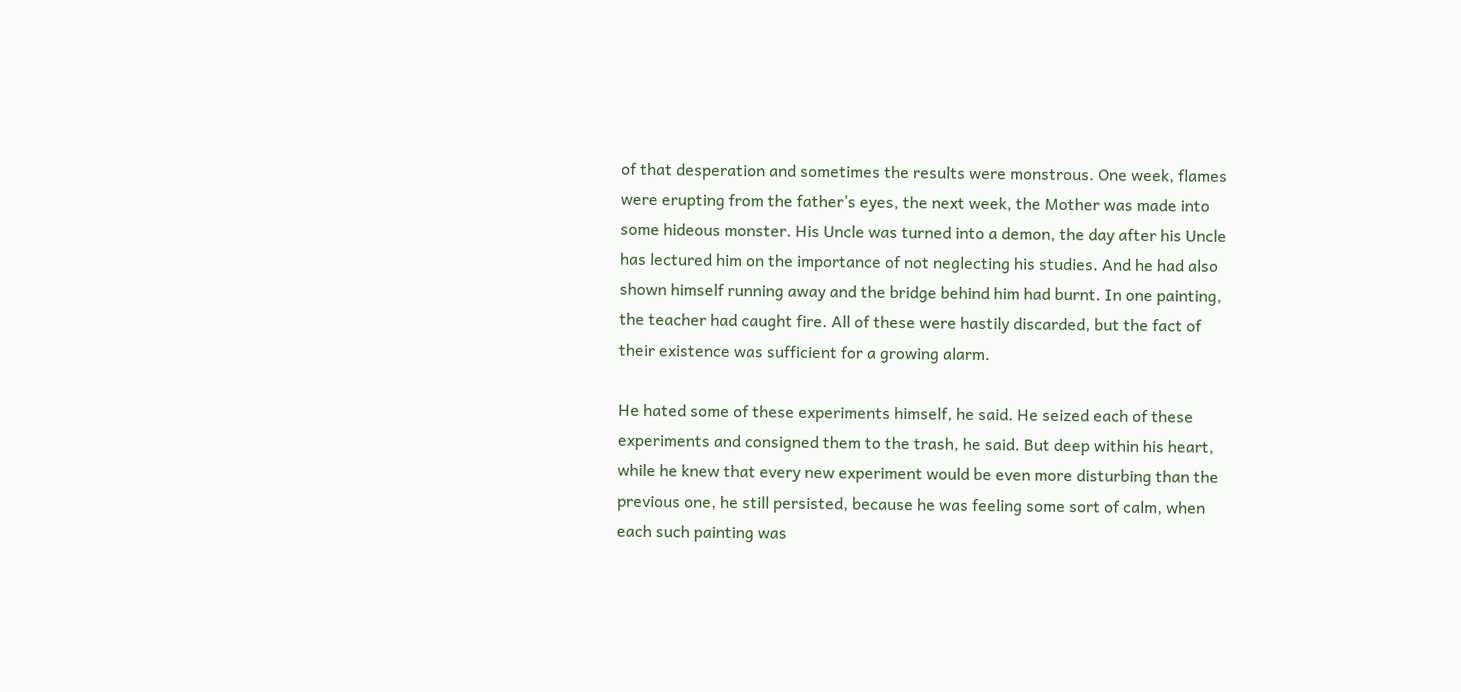of that desperation and sometimes the results were monstrous. One week, flames were erupting from the father’s eyes, the next week, the Mother was made into some hideous monster. His Uncle was turned into a demon, the day after his Uncle has lectured him on the importance of not neglecting his studies. And he had also shown himself running away and the bridge behind him had burnt. In one painting, the teacher had caught fire. All of these were hastily discarded, but the fact of their existence was sufficient for a growing alarm.

He hated some of these experiments himself, he said. He seized each of these experiments and consigned them to the trash, he said. But deep within his heart, while he knew that every new experiment would be even more disturbing than the previous one, he still persisted, because he was feeling some sort of calm, when each such painting was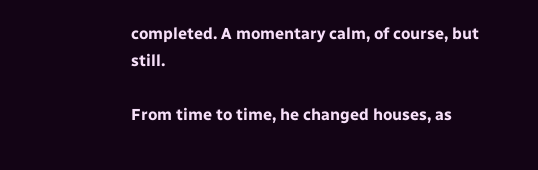completed. A momentary calm, of course, but still.

From time to time, he changed houses, as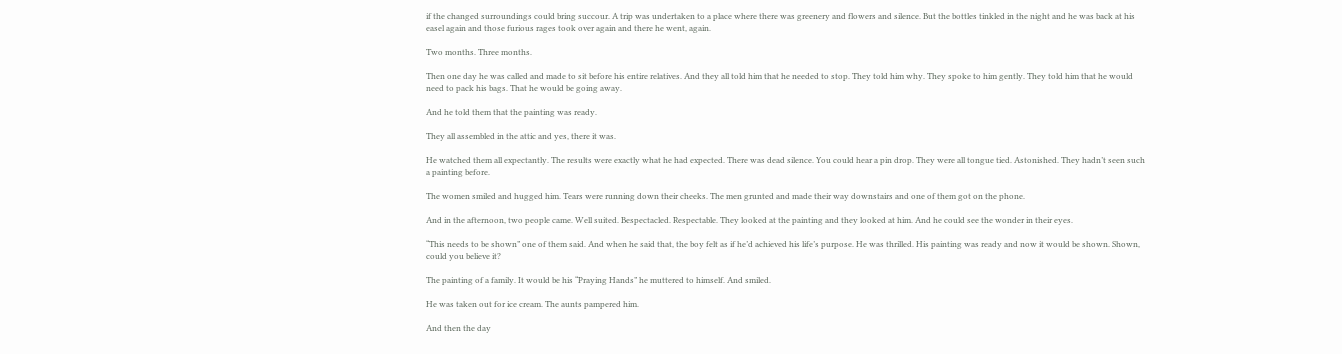if the changed surroundings could bring succour. A trip was undertaken to a place where there was greenery and flowers and silence. But the bottles tinkled in the night and he was back at his easel again and those furious rages took over again and there he went, again.

Two months. Three months.

Then one day he was called and made to sit before his entire relatives. And they all told him that he needed to stop. They told him why. They spoke to him gently. They told him that he would need to pack his bags. That he would be going away.

And he told them that the painting was ready.

They all assembled in the attic and yes, there it was.

He watched them all expectantly. The results were exactly what he had expected. There was dead silence. You could hear a pin drop. They were all tongue tied. Astonished. They hadn’t seen such a painting before.

The women smiled and hugged him. Tears were running down their cheeks. The men grunted and made their way downstairs and one of them got on the phone.

And in the afternoon, two people came. Well suited. Bespectacled. Respectable. They looked at the painting and they looked at him. And he could see the wonder in their eyes.

“This needs to be shown” one of them said. And when he said that, the boy felt as if he’d achieved his life’s purpose. He was thrilled. His painting was ready and now it would be shown. Shown, could you believe it?

The painting of a family. It would be his “Praying Hands” he muttered to himself. And smiled.

He was taken out for ice cream. The aunts pampered him.

And then the day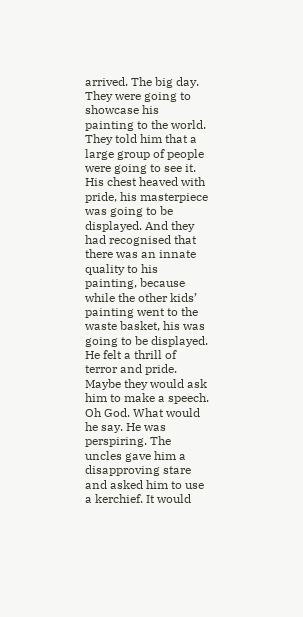arrived. The big day. They were going to showcase his painting to the world. They told him that a large group of people were going to see it. His chest heaved with pride, his masterpiece was going to be displayed. And they had recognised that there was an innate quality to his painting, because while the other kids’ painting went to the waste basket, his was going to be displayed. He felt a thrill of terror and pride. Maybe they would ask him to make a speech. Oh God. What would he say. He was perspiring. The uncles gave him a disapproving stare and asked him to use a kerchief. It would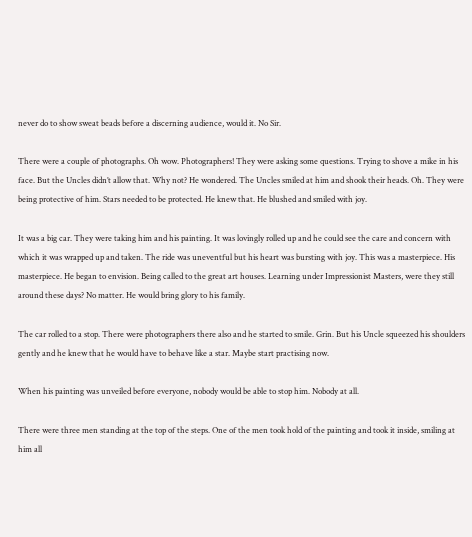never do to show sweat beads before a discerning audience, would it. No Sir.

There were a couple of photographs. Oh wow. Photographers! They were asking some questions. Trying to shove a mike in his face. But the Uncles didn’t allow that. Why not? He wondered. The Uncles smiled at him and shook their heads. Oh. They were being protective of him. Stars needed to be protected. He knew that. He blushed and smiled with joy.

It was a big car. They were taking him and his painting. It was lovingly rolled up and he could see the care and concern with which it was wrapped up and taken. The ride was uneventful but his heart was bursting with joy. This was a masterpiece. His masterpiece. He began to envision. Being called to the great art houses. Learning under Impressionist Masters, were they still around these days? No matter. He would bring glory to his family.

The car rolled to a stop. There were photographers there also and he started to smile. Grin. But his Uncle squeezed his shoulders gently and he knew that he would have to behave like a star. Maybe start practising now.

When his painting was unveiled before everyone, nobody would be able to stop him. Nobody at all.

There were three men standing at the top of the steps. One of the men took hold of the painting and took it inside, smiling at him all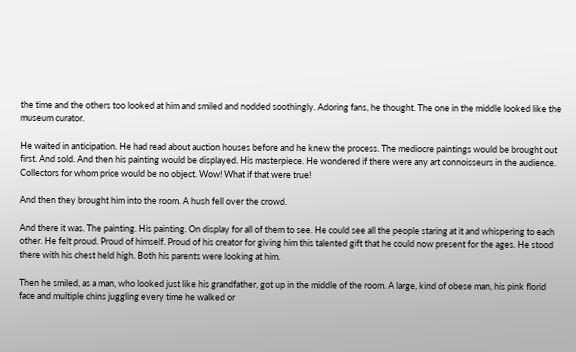the time and the others too looked at him and smiled and nodded soothingly. Adoring fans, he thought. The one in the middle looked like the museum curator.

He waited in anticipation. He had read about auction houses before and he knew the process. The mediocre paintings would be brought out first. And sold. And then his painting would be displayed. His masterpiece. He wondered if there were any art connoisseurs in the audience. Collectors for whom price would be no object. Wow! What if that were true!

And then they brought him into the room. A hush fell over the crowd.

And there it was. The painting. His painting. On display for all of them to see. He could see all the people staring at it and whispering to each other. He felt proud. Proud of himself. Proud of his creator for giving him this talented gift that he could now present for the ages. He stood there with his chest held high. Both his parents were looking at him.

Then he smiled, as a man, who looked just like his grandfather, got up in the middle of the room. A large, kind of obese man, his pink florid face and multiple chins juggling every time he walked or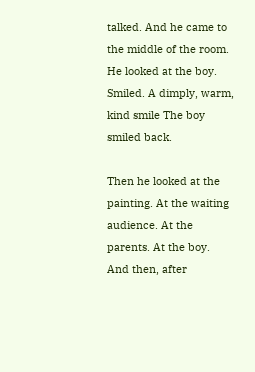talked. And he came to the middle of the room. He looked at the boy. Smiled. A dimply, warm, kind smile The boy smiled back.

Then he looked at the painting. At the waiting audience. At the parents. At the boy. And then, after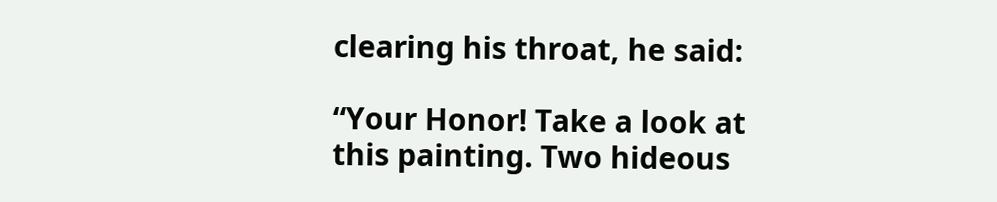clearing his throat, he said:

“Your Honor! Take a look at this painting. Two hideous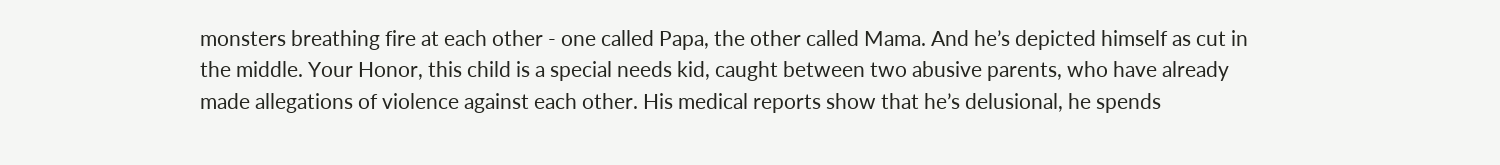monsters breathing fire at each other - one called Papa, the other called Mama. And he’s depicted himself as cut in the middle. Your Honor, this child is a special needs kid, caught between two abusive parents, who have already made allegations of violence against each other. His medical reports show that he’s delusional, he spends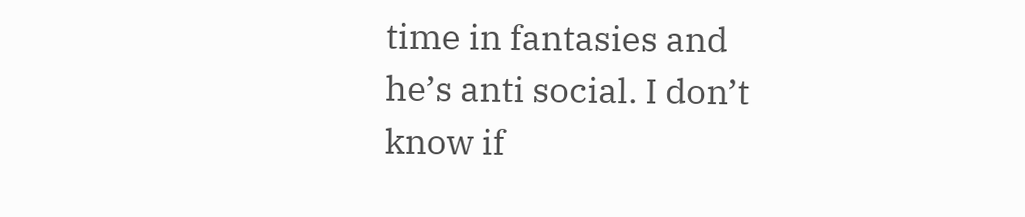time in fantasies and he’s anti social. I don’t know if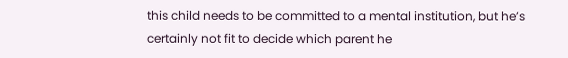this child needs to be committed to a mental institution, but he’s certainly not fit to decide which parent he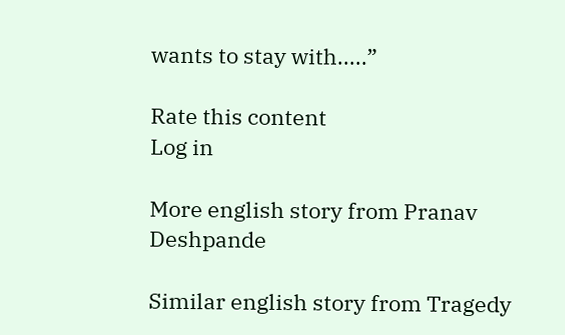wants to stay with.....”

Rate this content
Log in

More english story from Pranav Deshpande

Similar english story from Tragedy